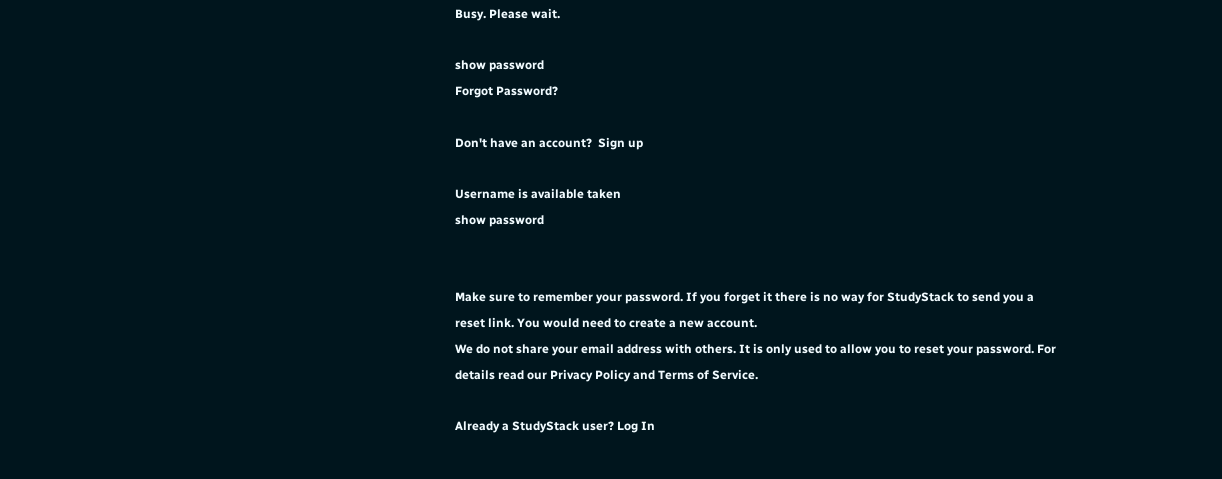Busy. Please wait.

show password
Forgot Password?

Don't have an account?  Sign up

Username is available taken
show password


Make sure to remember your password. If you forget it there is no way for StudyStack to send you a reset link. You would need to create a new account.
We do not share your email address with others. It is only used to allow you to reset your password. For details read our Privacy Policy and Terms of Service.

Already a StudyStack user? Log In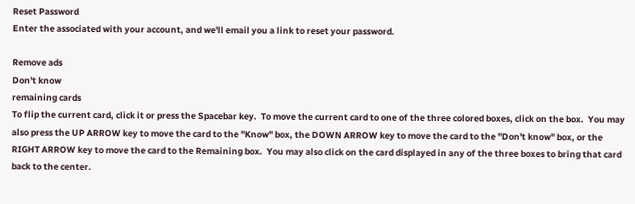Reset Password
Enter the associated with your account, and we'll email you a link to reset your password.

Remove ads
Don't know
remaining cards
To flip the current card, click it or press the Spacebar key.  To move the current card to one of the three colored boxes, click on the box.  You may also press the UP ARROW key to move the card to the "Know" box, the DOWN ARROW key to move the card to the "Don't know" box, or the RIGHT ARROW key to move the card to the Remaining box.  You may also click on the card displayed in any of the three boxes to bring that card back to the center.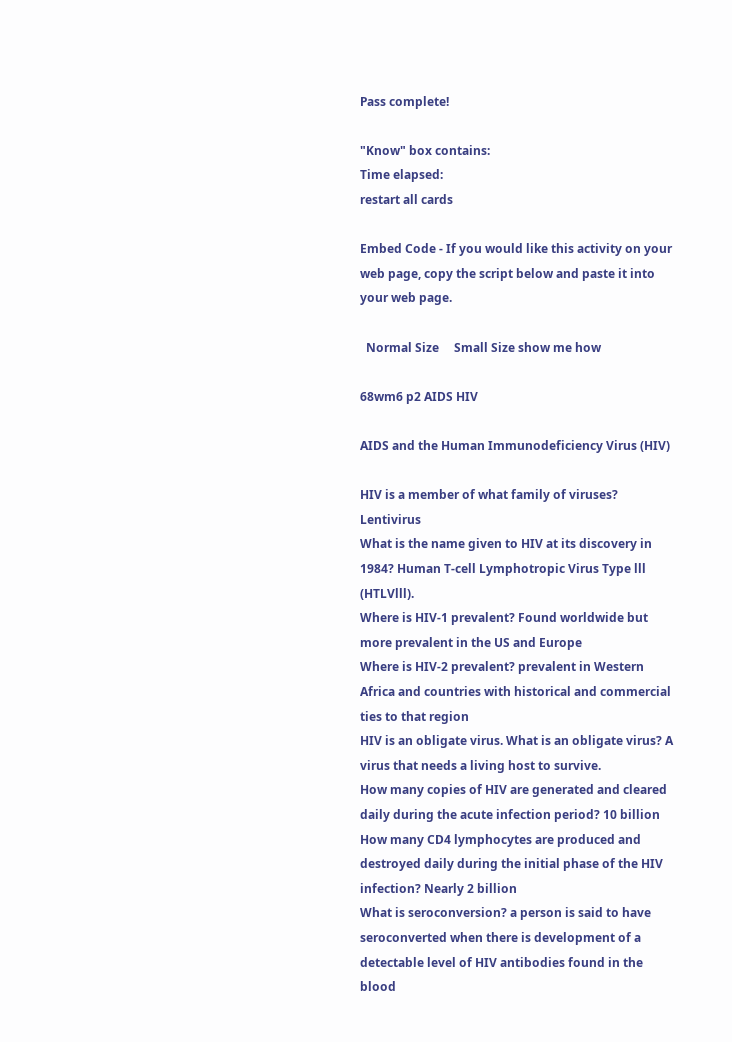Pass complete!

"Know" box contains:
Time elapsed:
restart all cards

Embed Code - If you would like this activity on your web page, copy the script below and paste it into your web page.

  Normal Size     Small Size show me how

68wm6 p2 AIDS HIV

AIDS and the Human Immunodeficiency Virus (HIV)

HIV is a member of what family of viruses? Lentivirus
What is the name given to HIV at its discovery in 1984? Human T-cell Lymphotropic Virus Type lll (HTLVlll).
Where is HIV-1 prevalent? Found worldwide but more prevalent in the US and Europe
Where is HIV-2 prevalent? prevalent in Western Africa and countries with historical and commercial ties to that region
HIV is an obligate virus. What is an obligate virus? A virus that needs a living host to survive.
How many copies of HIV are generated and cleared daily during the acute infection period? 10 billion
How many CD4 lymphocytes are produced and destroyed daily during the initial phase of the HIV infection? Nearly 2 billion
What is seroconversion? a person is said to have seroconverted when there is development of a detectable level of HIV antibodies found in the blood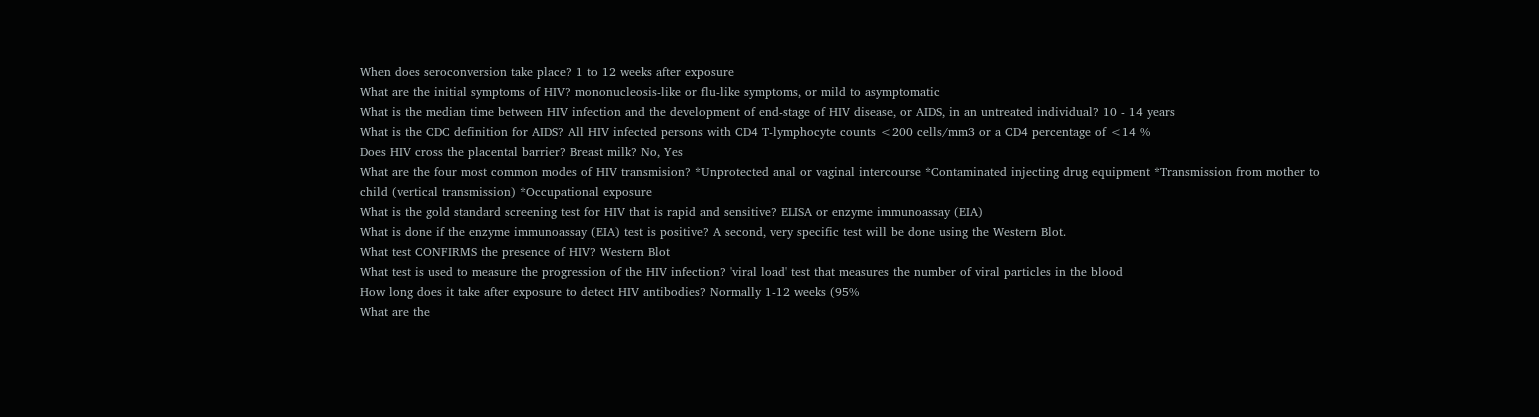When does seroconversion take place? 1 to 12 weeks after exposure
What are the initial symptoms of HIV? mononucleosis-like or flu-like symptoms, or mild to asymptomatic
What is the median time between HIV infection and the development of end-stage of HIV disease, or AIDS, in an untreated individual? 10 - 14 years
What is the CDC definition for AIDS? All HIV infected persons with CD4 T-lymphocyte counts <200 cells/mm3 or a CD4 percentage of <14 %
Does HIV cross the placental barrier? Breast milk? No, Yes
What are the four most common modes of HIV transmision? *Unprotected anal or vaginal intercourse *Contaminated injecting drug equipment *Transmission from mother to child (vertical transmission) *Occupational exposure
What is the gold standard screening test for HIV that is rapid and sensitive? ELISA or enzyme immunoassay (EIA)
What is done if the enzyme immunoassay (EIA) test is positive? A second, very specific test will be done using the Western Blot.
What test CONFIRMS the presence of HIV? Western Blot
What test is used to measure the progression of the HIV infection? 'viral load' test that measures the number of viral particles in the blood
How long does it take after exposure to detect HIV antibodies? Normally 1-12 weeks (95%
What are the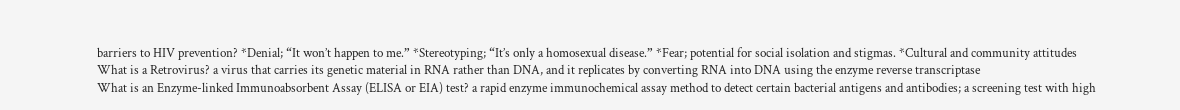barriers to HIV prevention? *Denial; “It won’t happen to me.” *Stereotyping; “It’s only a homosexual disease.” *Fear; potential for social isolation and stigmas. *Cultural and community attitudes
What is a Retrovirus? a virus that carries its genetic material in RNA rather than DNA, and it replicates by converting RNA into DNA using the enzyme reverse transcriptase
What is an Enzyme-linked Immunoabsorbent Assay (ELISA or EIA) test? a rapid enzyme immunochemical assay method to detect certain bacterial antigens and antibodies; a screening test with high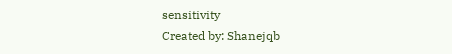sensitivity
Created by: Shanejqb